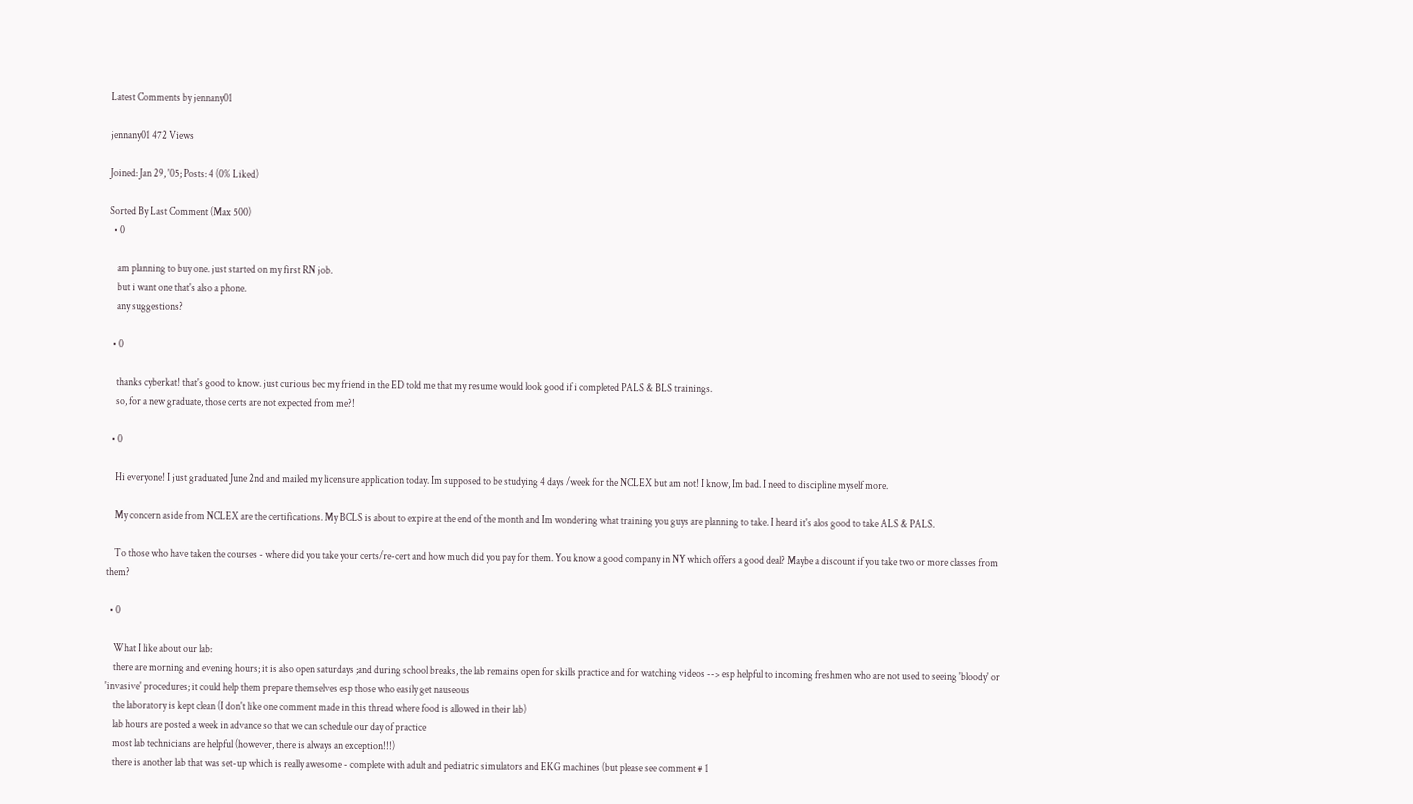Latest Comments by jennany01

jennany01 472 Views

Joined: Jan 29, '05; Posts: 4 (0% Liked)

Sorted By Last Comment (Max 500)
  • 0

    am planning to buy one. just started on my first RN job.
    but i want one that's also a phone.
    any suggestions?

  • 0

    thanks cyberkat! that's good to know. just curious bec my friend in the ED told me that my resume would look good if i completed PALS & BLS trainings.
    so, for a new graduate, those certs are not expected from me?!

  • 0

    Hi everyone! I just graduated June 2nd and mailed my licensure application today. Im supposed to be studying 4 days /week for the NCLEX but am not! I know, Im bad. I need to discipline myself more.

    My concern aside from NCLEX are the certifications. My BCLS is about to expire at the end of the month and Im wondering what training you guys are planning to take. I heard it's alos good to take ALS & PALS.

    To those who have taken the courses - where did you take your certs/re-cert and how much did you pay for them. You know a good company in NY which offers a good deal? Maybe a discount if you take two or more classes from them?

  • 0

    What I like about our lab:
    there are morning and evening hours; it is also open saturdays ;and during school breaks, the lab remains open for skills practice and for watching videos --> esp helpful to incoming freshmen who are not used to seeing 'bloody' or 'invasive' procedures; it could help them prepare themselves esp those who easily get nauseous
    the laboratory is kept clean (I don't like one comment made in this thread where food is allowed in their lab)
    lab hours are posted a week in advance so that we can schedule our day of practice
    most lab technicians are helpful (however, there is always an exception!!!)
    there is another lab that was set-up which is really awesome - complete with adult and pediatric simulators and EKG machines (but please see comment # 1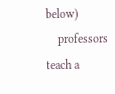below)
    professors teach a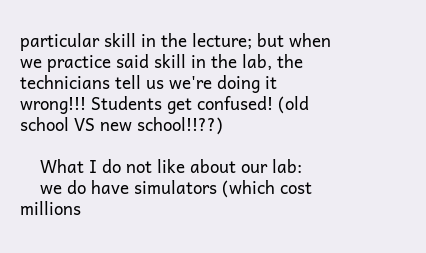particular skill in the lecture; but when we practice said skill in the lab, the technicians tell us we're doing it wrong!!! Students get confused! (old school VS new school!!??)

    What I do not like about our lab:
    we do have simulators (which cost millions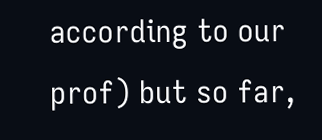according to our prof) but so far,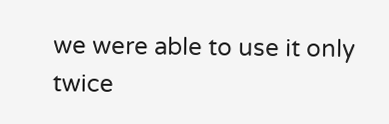we were able to use it only twice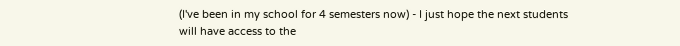(I've been in my school for 4 semesters now) - I just hope the next students will have access to the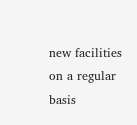new facilities on a regular basis